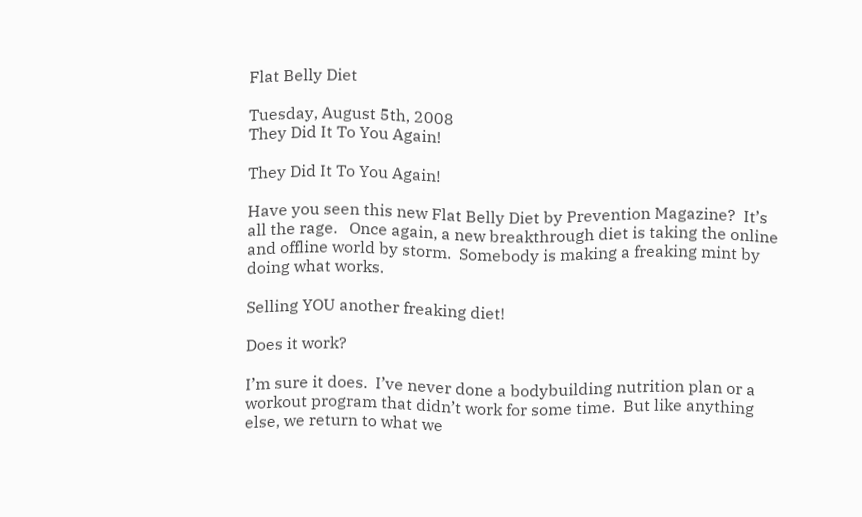Flat Belly Diet

Tuesday, August 5th, 2008
They Did It To You Again!

They Did It To You Again!

Have you seen this new Flat Belly Diet by Prevention Magazine?  It’s all the rage.   Once again, a new breakthrough diet is taking the online and offline world by storm.  Somebody is making a freaking mint by doing what works.

Selling YOU another freaking diet!

Does it work?

I’m sure it does.  I’ve never done a bodybuilding nutrition plan or a workout program that didn’t work for some time.  But like anything else, we return to what we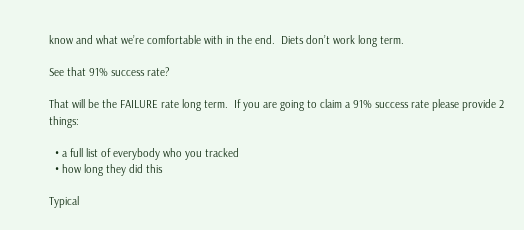know and what we’re comfortable with in the end.  Diets don’t work long term.

See that 91% success rate?

That will be the FAILURE rate long term.  If you are going to claim a 91% success rate please provide 2 things:

  • a full list of everybody who you tracked
  • how long they did this

Typical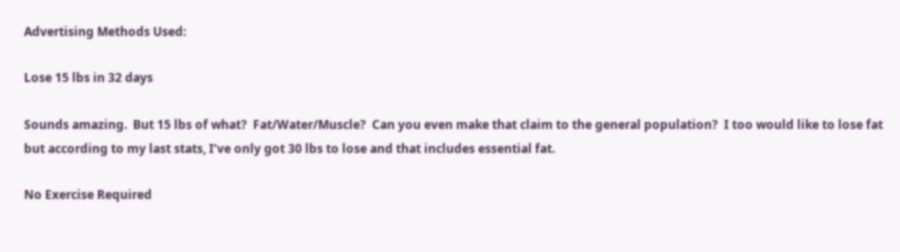Advertising Methods Used:

Lose 15 lbs in 32 days

Sounds amazing.  But 15 lbs of what?  Fat/Water/Muscle?  Can you even make that claim to the general population?  I too would like to lose fat but according to my last stats, I’ve only got 30 lbs to lose and that includes essential fat.

No Exercise Required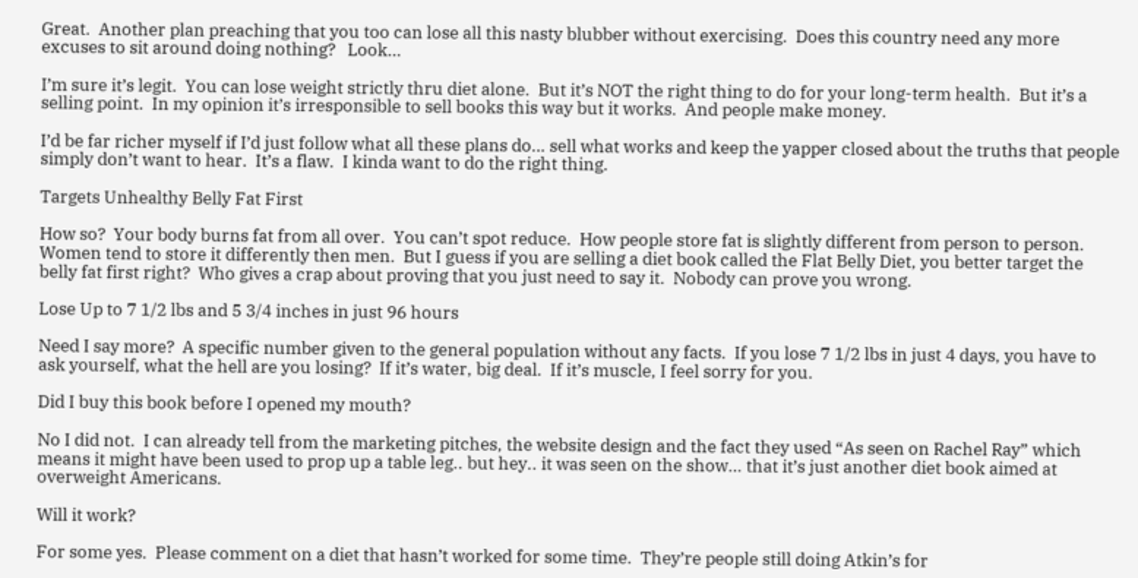Great.  Another plan preaching that you too can lose all this nasty blubber without exercising.  Does this country need any more excuses to sit around doing nothing?   Look…

I’m sure it’s legit.  You can lose weight strictly thru diet alone.  But it’s NOT the right thing to do for your long-term health.  But it’s a selling point.  In my opinion it’s irresponsible to sell books this way but it works.  And people make money.

I’d be far richer myself if I’d just follow what all these plans do… sell what works and keep the yapper closed about the truths that people simply don’t want to hear.  It’s a flaw.  I kinda want to do the right thing.

Targets Unhealthy Belly Fat First

How so?  Your body burns fat from all over.  You can’t spot reduce.  How people store fat is slightly different from person to person.  Women tend to store it differently then men.  But I guess if you are selling a diet book called the Flat Belly Diet, you better target the belly fat first right?  Who gives a crap about proving that you just need to say it.  Nobody can prove you wrong.

Lose Up to 7 1/2 lbs and 5 3/4 inches in just 96 hours

Need I say more?  A specific number given to the general population without any facts.  If you lose 7 1/2 lbs in just 4 days, you have to ask yourself, what the hell are you losing?  If it’s water, big deal.  If it’s muscle, I feel sorry for you.

Did I buy this book before I opened my mouth?

No I did not.  I can already tell from the marketing pitches, the website design and the fact they used “As seen on Rachel Ray” which means it might have been used to prop up a table leg.. but hey.. it was seen on the show… that it’s just another diet book aimed at overweight Americans.

Will it work?

For some yes.  Please comment on a diet that hasn’t worked for some time.  They’re people still doing Atkin’s for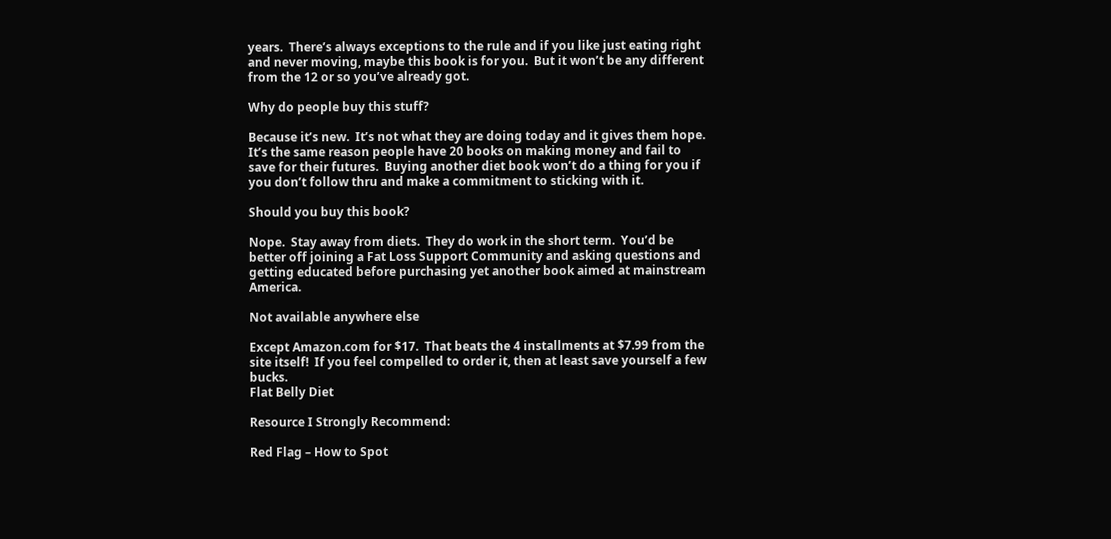years.  There’s always exceptions to the rule and if you like just eating right and never moving, maybe this book is for you.  But it won’t be any different from the 12 or so you’ve already got.

Why do people buy this stuff?

Because it’s new.  It’s not what they are doing today and it gives them hope.  It’s the same reason people have 20 books on making money and fail to save for their futures.  Buying another diet book won’t do a thing for you if you don’t follow thru and make a commitment to sticking with it.

Should you buy this book?

Nope.  Stay away from diets.  They do work in the short term.  You’d be better off joining a Fat Loss Support Community and asking questions and getting educated before purchasing yet another book aimed at mainstream America.

Not available anywhere else

Except Amazon.com for $17.  That beats the 4 installments at $7.99 from the site itself!  If you feel compelled to order it, then at least save yourself a few bucks.
Flat Belly Diet

Resource I Strongly Recommend:

Red Flag – How to Spot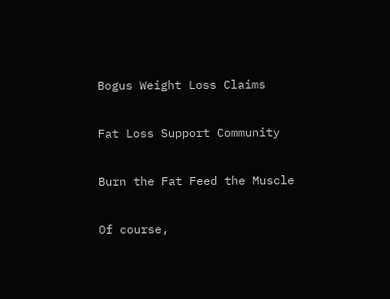Bogus Weight Loss Claims

Fat Loss Support Community

Burn the Fat Feed the Muscle

Of course,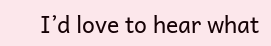I’d love to hear what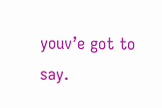youv’e got to say.